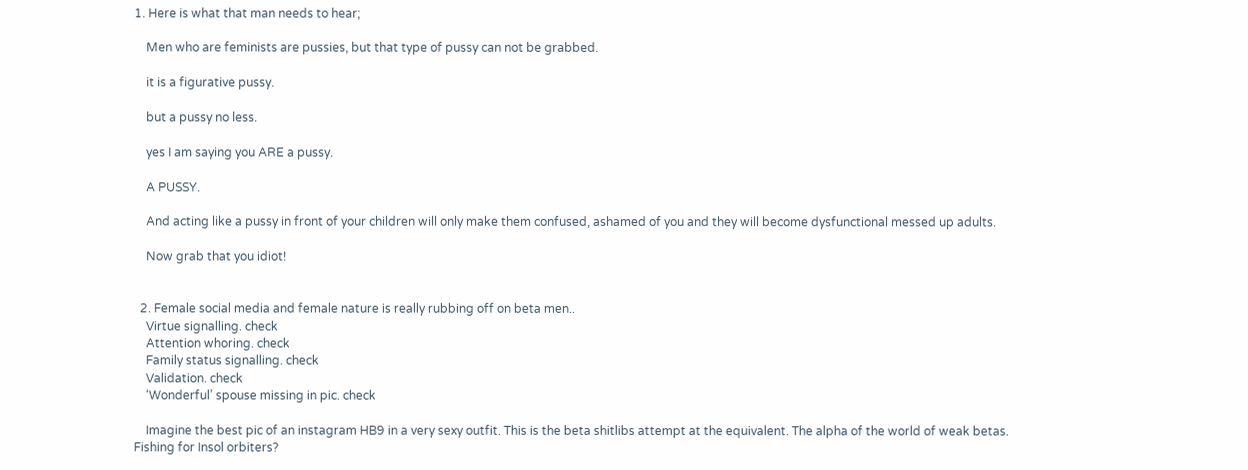1. Here is what that man needs to hear;

    Men who are feminists are pussies, but that type of pussy can not be grabbed.

    it is a figurative pussy.

    but a pussy no less.

    yes I am saying you ARE a pussy.

    A PUSSY.

    And acting like a pussy in front of your children will only make them confused, ashamed of you and they will become dysfunctional messed up adults.

    Now grab that you idiot!


  2. Female social media and female nature is really rubbing off on beta men..
    Virtue signalling. check
    Attention whoring. check
    Family status signalling. check
    Validation. check
    ‘Wonderful’ spouse missing in pic. check

    Imagine the best pic of an instagram HB9 in a very sexy outfit. This is the beta shitlibs attempt at the equivalent. The alpha of the world of weak betas. Fishing for Insol orbiters?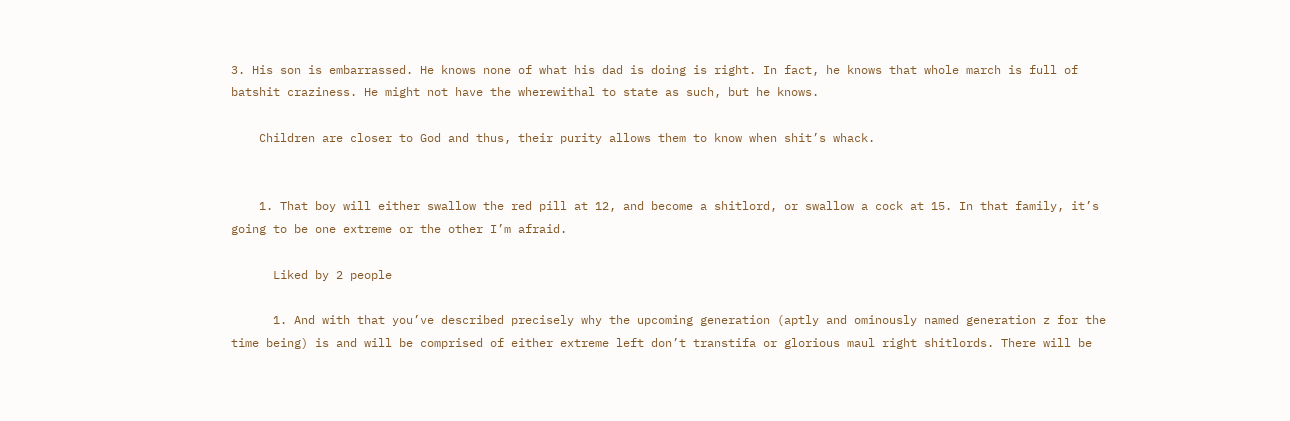3. His son is embarrassed. He knows none of what his dad is doing is right. In fact, he knows that whole march is full of batshit craziness. He might not have the wherewithal to state as such, but he knows.

    Children are closer to God and thus, their purity allows them to know when shit’s whack.


    1. That boy will either swallow the red pill at 12, and become a shitlord, or swallow a cock at 15. In that family, it’s going to be one extreme or the other I’m afraid.

      Liked by 2 people

      1. And with that you’ve described precisely why the upcoming generation (aptly and ominously named generation z for the time being) is and will be comprised of either extreme left don’t transtifa or glorious maul right shitlords. There will be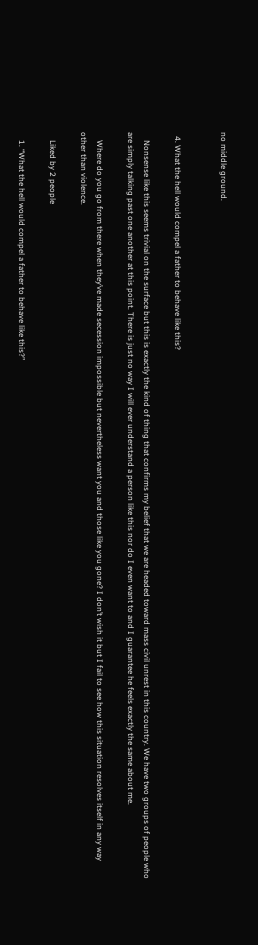no middle ground.


  4. What the hell would compel a father to behave like this?

    Nonsense like this seems trivial on the surface but this is exactly the kind of thing that confirms my belief that we are headed toward mass civil unrest in this country. We have two groups of people who are simply talking past one another at this point. There is just no way I will ever understand a person like this nor do I even want to and I guarantee he feels exactly the same about me.

    Where do you go from there when they’ve made secession impossible but nevertheless want you and those like you gone? I don’t wish it but I fail to see how this situation resolves itself in any way other than violence.

    Liked by 2 people

    1. “What the hell would compel a father to behave like this?”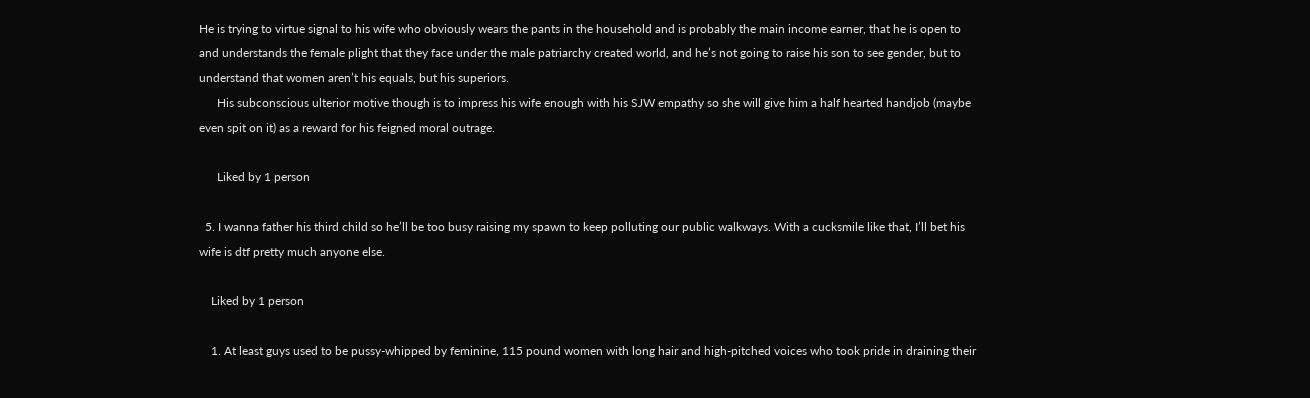He is trying to virtue signal to his wife who obviously wears the pants in the household and is probably the main income earner, that he is open to and understands the female plight that they face under the male patriarchy created world, and he’s not going to raise his son to see gender, but to understand that women aren’t his equals, but his superiors.
      His subconscious ulterior motive though is to impress his wife enough with his SJW empathy so she will give him a half hearted handjob (maybe even spit on it) as a reward for his feigned moral outrage.

      Liked by 1 person

  5. I wanna father his third child so he’ll be too busy raising my spawn to keep polluting our public walkways. With a cucksmile like that, I’ll bet his wife is dtf pretty much anyone else.

    Liked by 1 person

    1. At least guys used to be pussy-whipped by feminine, 115 pound women with long hair and high-pitched voices who took pride in draining their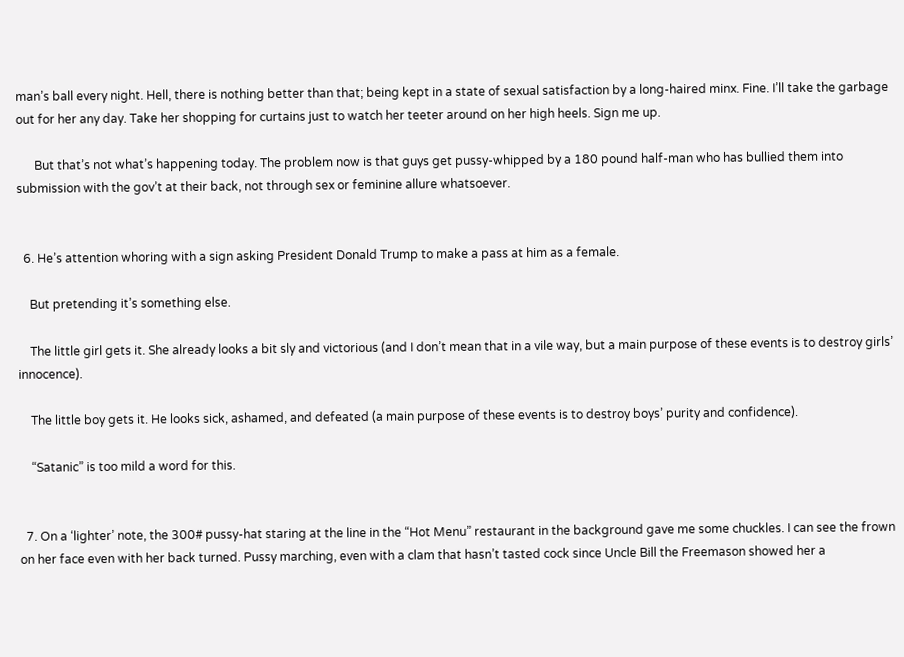man’s ball every night. Hell, there is nothing better than that; being kept in a state of sexual satisfaction by a long-haired minx. Fine. I’ll take the garbage out for her any day. Take her shopping for curtains just to watch her teeter around on her high heels. Sign me up.

      But that’s not what’s happening today. The problem now is that guys get pussy-whipped by a 180 pound half-man who has bullied them into submission with the gov’t at their back, not through sex or feminine allure whatsoever.


  6. He’s attention whoring with a sign asking President Donald Trump to make a pass at him as a female.

    But pretending it’s something else.

    The little girl gets it. She already looks a bit sly and victorious (and I don’t mean that in a vile way, but a main purpose of these events is to destroy girls’ innocence).

    The little boy gets it. He looks sick, ashamed, and defeated (a main purpose of these events is to destroy boys’ purity and confidence).

    “Satanic” is too mild a word for this.


  7. On a ‘lighter’ note, the 300# pussy-hat staring at the line in the “Hot Menu” restaurant in the background gave me some chuckles. I can see the frown on her face even with her back turned. Pussy marching, even with a clam that hasn’t tasted cock since Uncle Bill the Freemason showed her a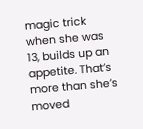magic trick when she was 13, builds up an appetite. That’s more than she’s moved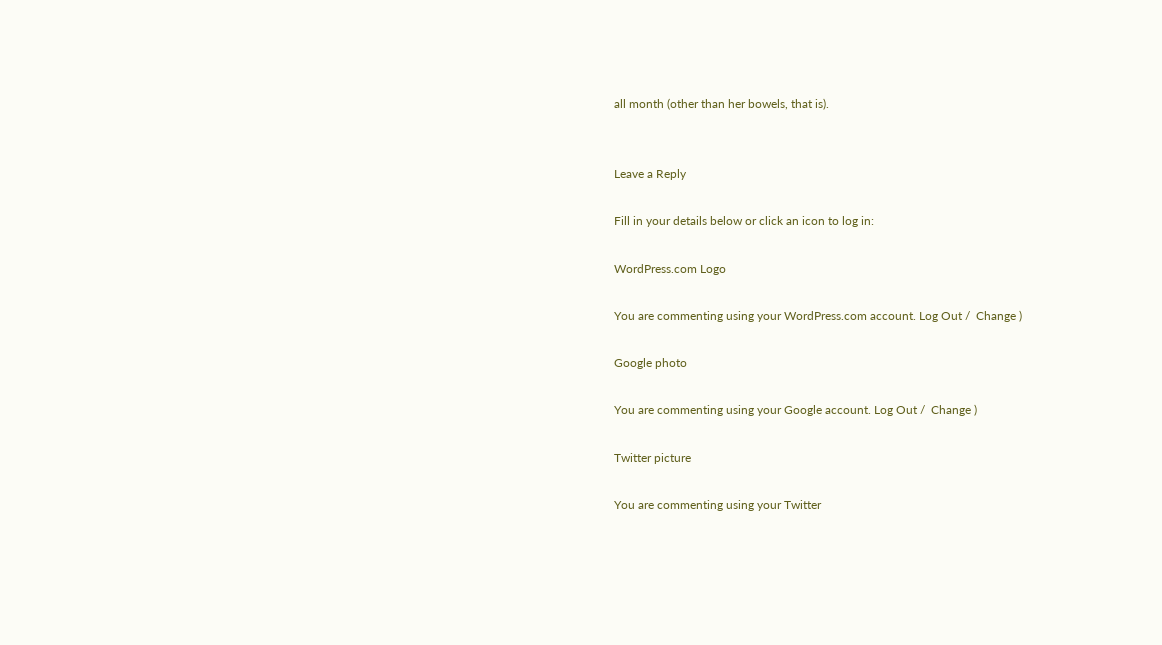all month (other than her bowels, that is).


Leave a Reply

Fill in your details below or click an icon to log in:

WordPress.com Logo

You are commenting using your WordPress.com account. Log Out /  Change )

Google photo

You are commenting using your Google account. Log Out /  Change )

Twitter picture

You are commenting using your Twitter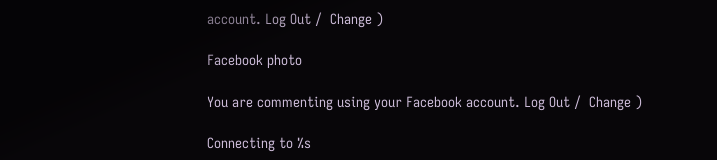account. Log Out /  Change )

Facebook photo

You are commenting using your Facebook account. Log Out /  Change )

Connecting to %s